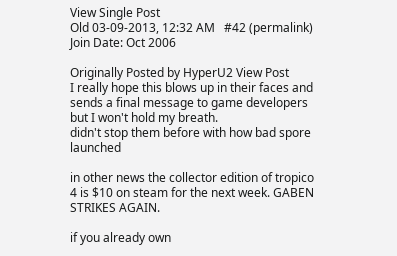View Single Post
Old 03-09-2013, 12:32 AM   #42 (permalink)
Join Date: Oct 2006

Originally Posted by HyperU2 View Post
I really hope this blows up in their faces and sends a final message to game developers but I won't hold my breath.
didn't stop them before with how bad spore launched

in other news the collector edition of tropico 4 is $10 on steam for the next week. GABEN STRIKES AGAIN.

if you already own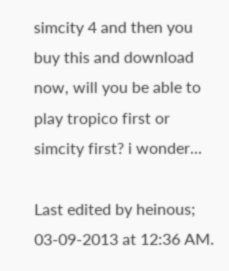simcity 4 and then you buy this and download now, will you be able to play tropico first or simcity first? i wonder...

Last edited by heinous; 03-09-2013 at 12:36 AM.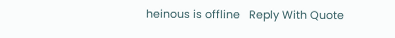heinous is offline   Reply With Quote